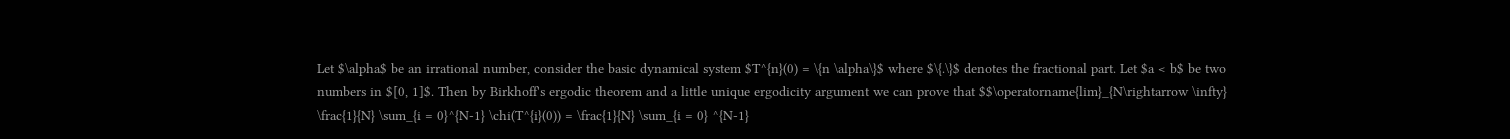Let $\alpha$ be an irrational number, consider the basic dynamical system $T^{n}(0) = \{n \alpha\}$ where $\{.\}$ denotes the fractional part. Let $a < b$ be two numbers in $[0, 1]$. Then by Birkhoff's ergodic theorem and a little unique ergodicity argument we can prove that $$\operatorname{lim}_{N\rightarrow \infty} \frac{1}{N} \sum_{i = 0}^{N-1} \chi(T^{i}(0)) = \frac{1}{N} \sum_{i = 0} ^{N-1}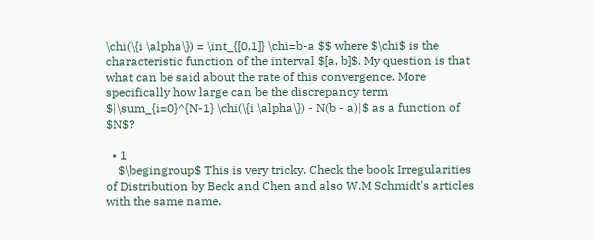\chi(\{i \alpha\}) = \int_{[0,1]} \chi=b-a $$ where $\chi$ is the characteristic function of the interval $[a, b]$. My question is that what can be said about the rate of this convergence. More specifically how large can be the discrepancy term $|\sum_{i=0}^{N-1} \chi(\{i \alpha\}) - N(b - a)|$ as a function of $N$?

  • 1
    $\begingroup$ This is very tricky. Check the book Irregularities of Distribution by Beck and Chen and also W.M Schmidt's articles with the same name.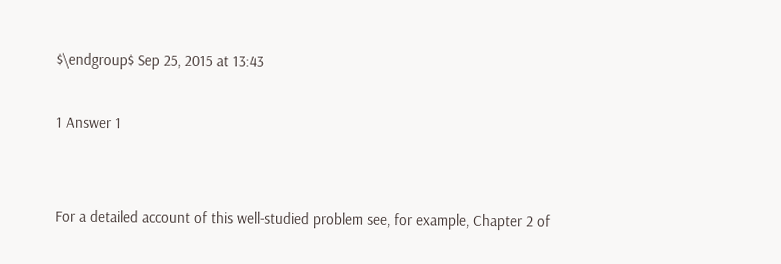$\endgroup$ Sep 25, 2015 at 13:43

1 Answer 1


For a detailed account of this well-studied problem see, for example, Chapter 2 of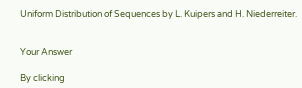Uniform Distribution of Sequences by L. Kuipers and H. Niederreiter.


Your Answer

By clicking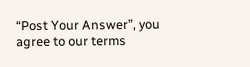“Post Your Answer”, you agree to our terms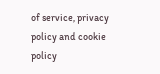of service, privacy policy and cookie policy